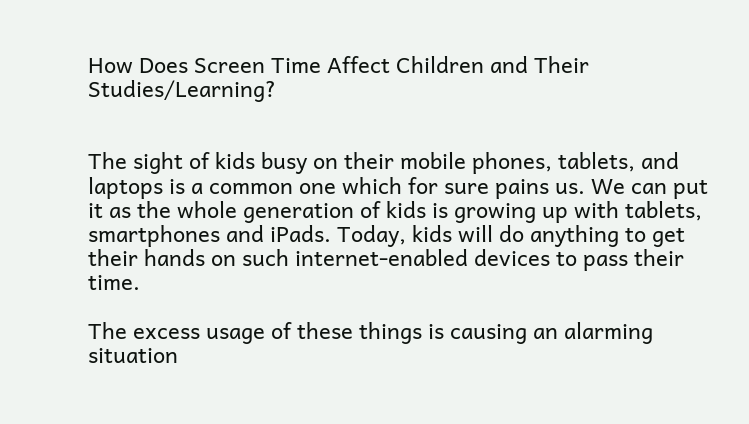How Does Screen Time Affect Children and Their Studies/Learning?


The sight of kids busy on their mobile phones, tablets, and laptops is a common one which for sure pains us. We can put it as the whole generation of kids is growing up with tablets, smartphones and iPads. Today, kids will do anything to get their hands on such internet-enabled devices to pass their time.

The excess usage of these things is causing an alarming situation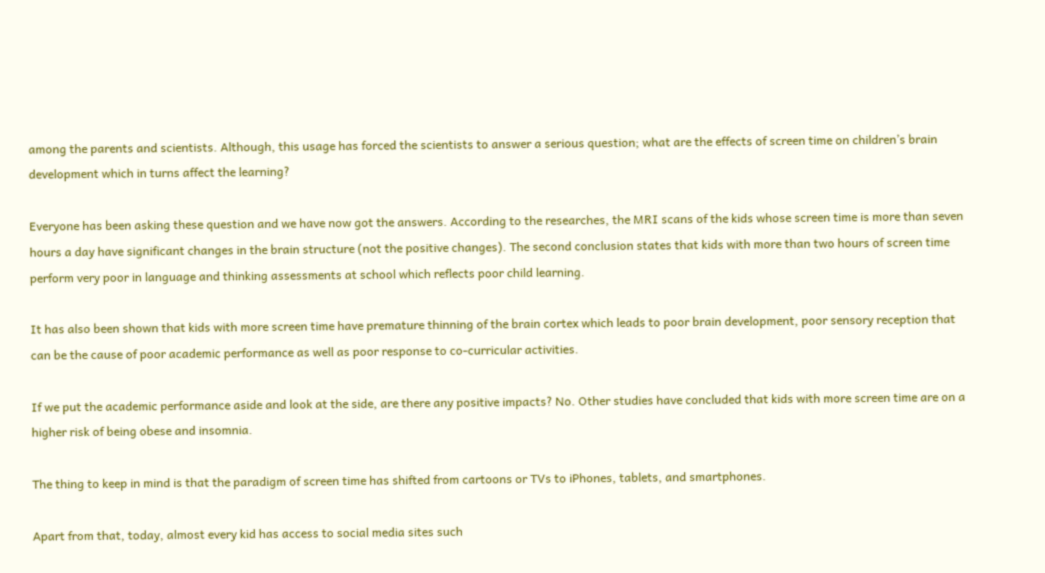among the parents and scientists. Although, this usage has forced the scientists to answer a serious question; what are the effects of screen time on children’s brain development which in turns affect the learning?

Everyone has been asking these question and we have now got the answers. According to the researches, the MRI scans of the kids whose screen time is more than seven hours a day have significant changes in the brain structure (not the positive changes). The second conclusion states that kids with more than two hours of screen time perform very poor in language and thinking assessments at school which reflects poor child learning.

It has also been shown that kids with more screen time have premature thinning of the brain cortex which leads to poor brain development, poor sensory reception that can be the cause of poor academic performance as well as poor response to co-curricular activities.

If we put the academic performance aside and look at the side, are there any positive impacts? No. Other studies have concluded that kids with more screen time are on a higher risk of being obese and insomnia.

The thing to keep in mind is that the paradigm of screen time has shifted from cartoons or TVs to iPhones, tablets, and smartphones.

Apart from that, today, almost every kid has access to social media sites such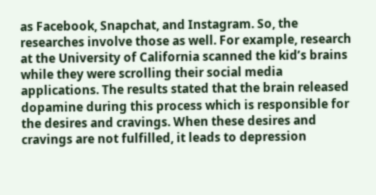as Facebook, Snapchat, and Instagram. So, the researches involve those as well. For example, research at the University of California scanned the kid’s brains while they were scrolling their social media applications. The results stated that the brain released dopamine during this process which is responsible for the desires and cravings. When these desires and cravings are not fulfilled, it leads to depression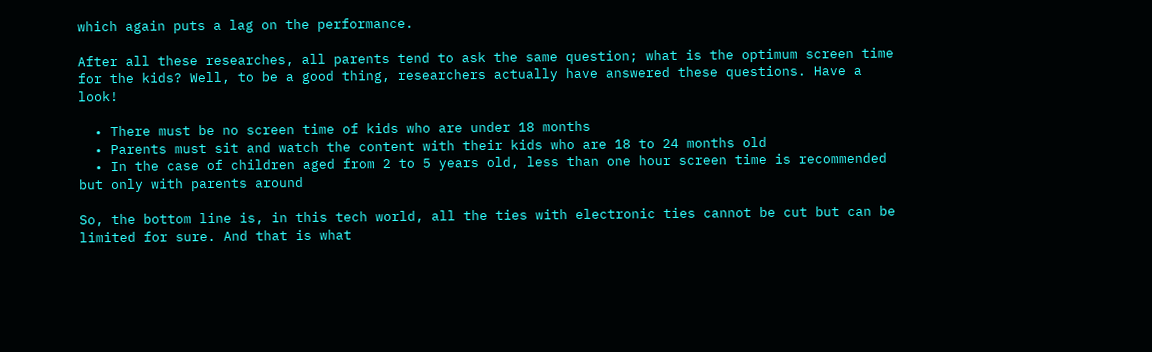which again puts a lag on the performance.

After all these researches, all parents tend to ask the same question; what is the optimum screen time for the kids? Well, to be a good thing, researchers actually have answered these questions. Have a look!

  • There must be no screen time of kids who are under 18 months
  • Parents must sit and watch the content with their kids who are 18 to 24 months old
  • In the case of children aged from 2 to 5 years old, less than one hour screen time is recommended but only with parents around

So, the bottom line is, in this tech world, all the ties with electronic ties cannot be cut but can be limited for sure. And that is what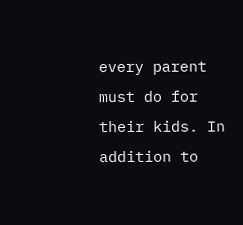every parent must do for their kids. In addition to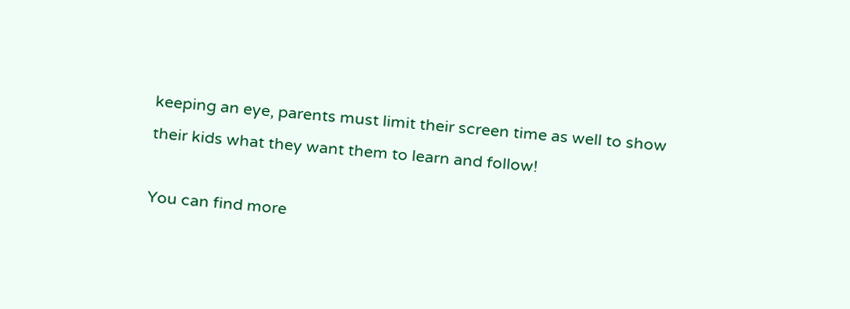keeping an eye, parents must limit their screen time as well to show their kids what they want them to learn and follow!

You can find more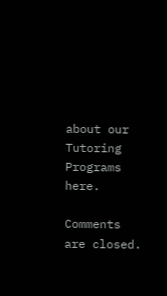about our Tutoring Programs here.

Comments are closed.